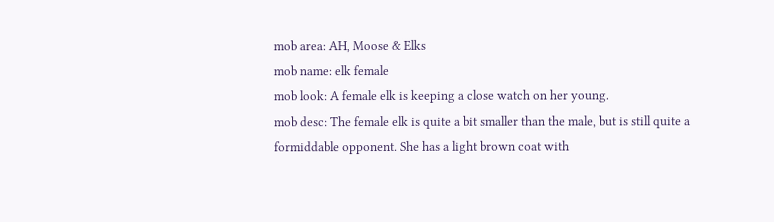mob area: AH, Moose & Elks
mob name: elk female
mob look: A female elk is keeping a close watch on her young.
mob desc: The female elk is quite a bit smaller than the male, but is still quite a
formiddable opponent. She has a light brown coat with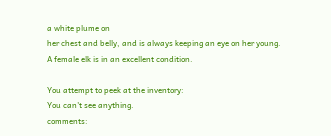a white plume on
her chest and belly, and is always keeping an eye on her young.
A female elk is in an excellent condition.

You attempt to peek at the inventory:
You can't see anything.
comments: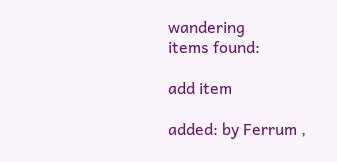wandering
items found:

add item

added: by Ferrum ,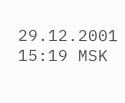29.12.2001 15:19 MSK